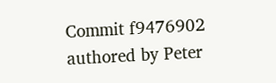Commit f9476902 authored by Peter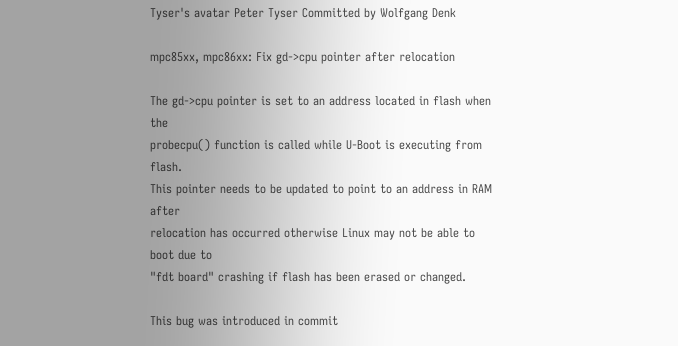Tyser's avatar Peter Tyser Committed by Wolfgang Denk

mpc85xx, mpc86xx: Fix gd->cpu pointer after relocation

The gd->cpu pointer is set to an address located in flash when the
probecpu() function is called while U-Boot is executing from flash.
This pointer needs to be updated to point to an address in RAM after
relocation has occurred otherwise Linux may not be able to boot due to
"fdt board" crashing if flash has been erased or changed.

This bug was introduced in commit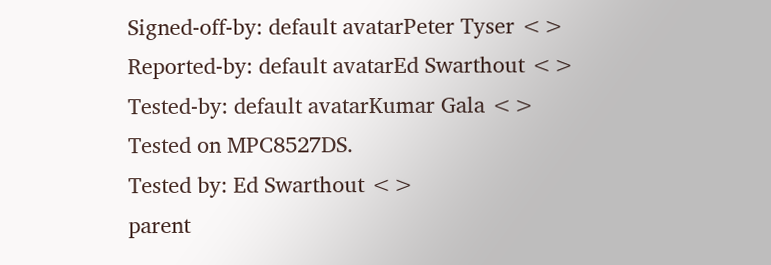Signed-off-by: default avatarPeter Tyser <>
Reported-by: default avatarEd Swarthout <>
Tested-by: default avatarKumar Gala <>
Tested on MPC8527DS.
Tested by: Ed Swarthout <>
parent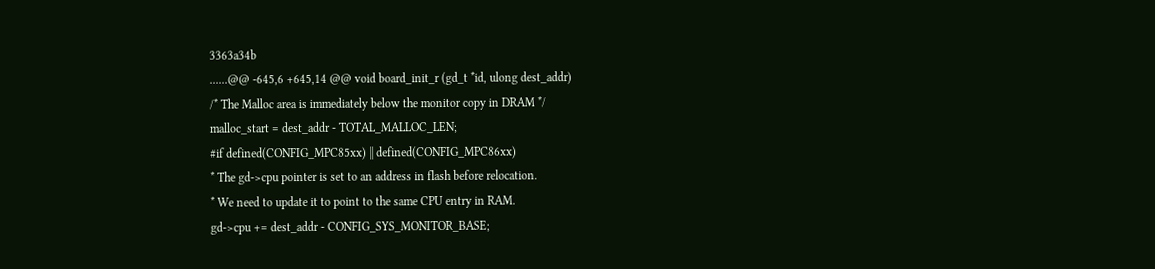3363a34b
......@@ -645,6 +645,14 @@ void board_init_r (gd_t *id, ulong dest_addr)
/* The Malloc area is immediately below the monitor copy in DRAM */
malloc_start = dest_addr - TOTAL_MALLOC_LEN;
#if defined(CONFIG_MPC85xx) || defined(CONFIG_MPC86xx)
* The gd->cpu pointer is set to an address in flash before relocation.
* We need to update it to point to the same CPU entry in RAM.
gd->cpu += dest_addr - CONFIG_SYS_MONITOR_BASE;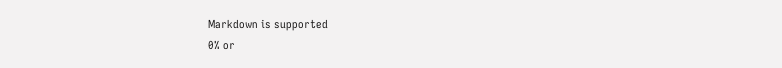Markdown is supported
0% or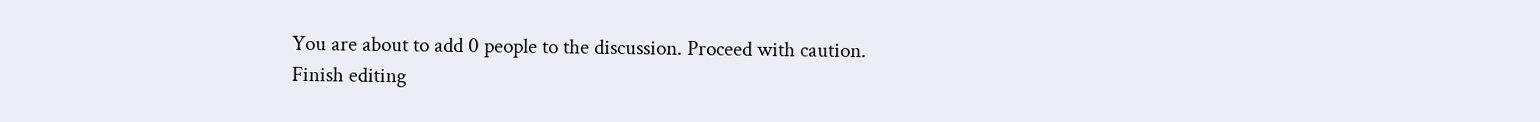You are about to add 0 people to the discussion. Proceed with caution.
Finish editing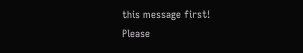this message first!
Please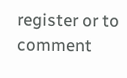register or to comment